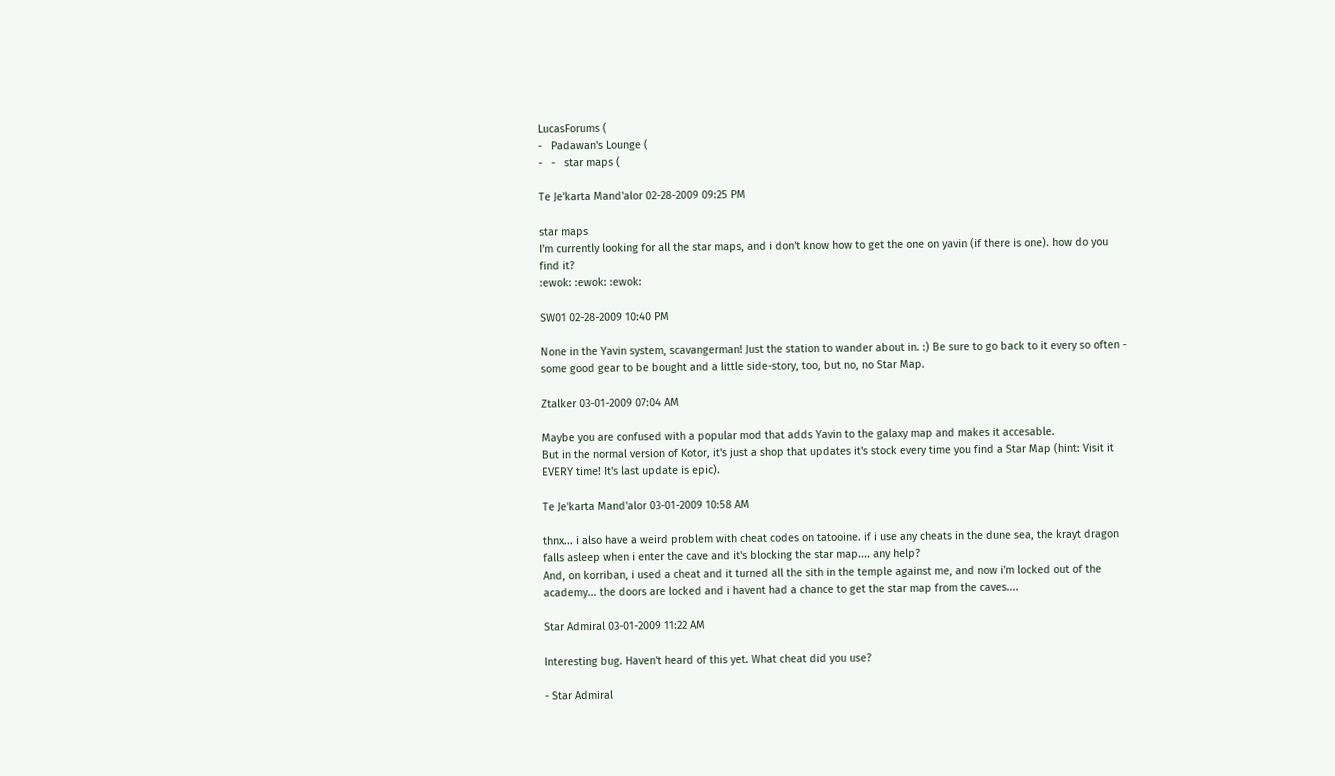LucasForums (
-   Padawan's Lounge (
-   -   star maps (

Te Je'karta Mand'alor 02-28-2009 09:25 PM

star maps
I'm currently looking for all the star maps, and i don't know how to get the one on yavin (if there is one). how do you find it?
:ewok: :ewok: :ewok:

SW01 02-28-2009 10:40 PM

None in the Yavin system, scavangerman! Just the station to wander about in. :) Be sure to go back to it every so often - some good gear to be bought and a little side-story, too, but no, no Star Map.

Ztalker 03-01-2009 07:04 AM

Maybe you are confused with a popular mod that adds Yavin to the galaxy map and makes it accesable.
But in the normal version of Kotor, it's just a shop that updates it's stock every time you find a Star Map (hint: Visit it EVERY time! It's last update is epic).

Te Je'karta Mand'alor 03-01-2009 10:58 AM

thnx... i also have a weird problem with cheat codes on tatooine. if i use any cheats in the dune sea, the krayt dragon falls asleep when i enter the cave and it's blocking the star map.... any help?
And, on korriban, i used a cheat and it turned all the sith in the temple against me, and now i'm locked out of the academy... the doors are locked and i havent had a chance to get the star map from the caves....

Star Admiral 03-01-2009 11:22 AM

Interesting bug. Haven't heard of this yet. What cheat did you use?

- Star Admiral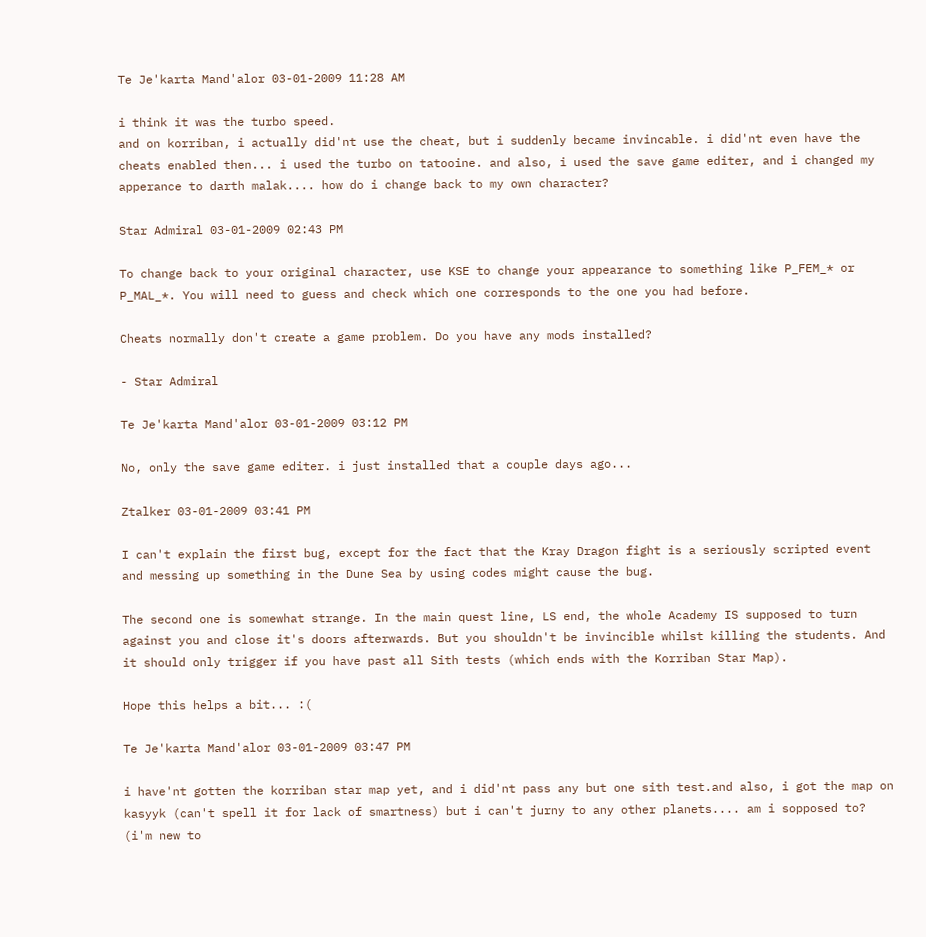Te Je'karta Mand'alor 03-01-2009 11:28 AM

i think it was the turbo speed.
and on korriban, i actually did'nt use the cheat, but i suddenly became invincable. i did'nt even have the cheats enabled then... i used the turbo on tatooine. and also, i used the save game editer, and i changed my apperance to darth malak.... how do i change back to my own character?

Star Admiral 03-01-2009 02:43 PM

To change back to your original character, use KSE to change your appearance to something like P_FEM_* or P_MAL_*. You will need to guess and check which one corresponds to the one you had before.

Cheats normally don't create a game problem. Do you have any mods installed?

- Star Admiral

Te Je'karta Mand'alor 03-01-2009 03:12 PM

No, only the save game editer. i just installed that a couple days ago...

Ztalker 03-01-2009 03:41 PM

I can't explain the first bug, except for the fact that the Kray Dragon fight is a seriously scripted event and messing up something in the Dune Sea by using codes might cause the bug.

The second one is somewhat strange. In the main quest line, LS end, the whole Academy IS supposed to turn against you and close it's doors afterwards. But you shouldn't be invincible whilst killing the students. And it should only trigger if you have past all Sith tests (which ends with the Korriban Star Map).

Hope this helps a bit... :(

Te Je'karta Mand'alor 03-01-2009 03:47 PM

i have'nt gotten the korriban star map yet, and i did'nt pass any but one sith test.and also, i got the map on kasyyk (can't spell it for lack of smartness) but i can't jurny to any other planets.... am i sopposed to? (i'm new to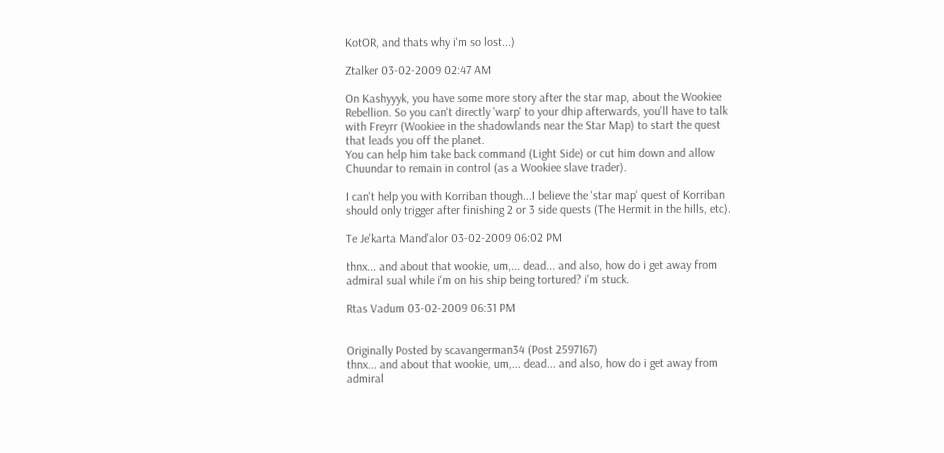KotOR, and thats why i'm so lost...)

Ztalker 03-02-2009 02:47 AM

On Kashyyyk, you have some more story after the star map, about the Wookiee Rebellion. So you can't directly 'warp' to your dhip afterwards, you'll have to talk with Freyrr (Wookiee in the shadowlands near the Star Map) to start the quest that leads you off the planet.
You can help him take back command (Light Side) or cut him down and allow Chuundar to remain in control (as a Wookiee slave trader).

I can't help you with Korriban though...I believe the 'star map' quest of Korriban should only trigger after finishing 2 or 3 side quests (The Hermit in the hills, etc).

Te Je'karta Mand'alor 03-02-2009 06:02 PM

thnx... and about that wookie, um,... dead... and also, how do i get away from admiral sual while i'm on his ship being tortured? i'm stuck.

Rtas Vadum 03-02-2009 06:31 PM


Originally Posted by scavangerman34 (Post 2597167)
thnx... and about that wookie, um,... dead... and also, how do i get away from admiral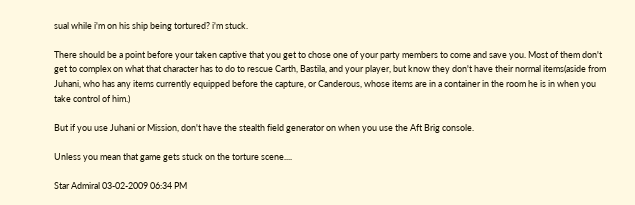sual while i'm on his ship being tortured? i'm stuck.

There should be a point before your taken captive that you get to chose one of your party members to come and save you. Most of them don't get to complex on what that character has to do to rescue Carth, Bastila, and your player, but know they don't have their normal items(aside from Juhani, who has any items currently equipped before the capture, or Canderous, whose items are in a container in the room he is in when you take control of him.)

But if you use Juhani or Mission, don't have the stealth field generator on when you use the Aft Brig console.

Unless you mean that game gets stuck on the torture scene....

Star Admiral 03-02-2009 06:34 PM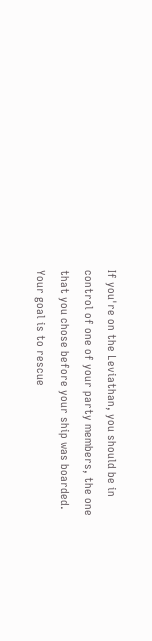If you're on the Leviathan, you should be in control of one of your party members, the one that you chose before your ship was boarded. Your goal is to rescue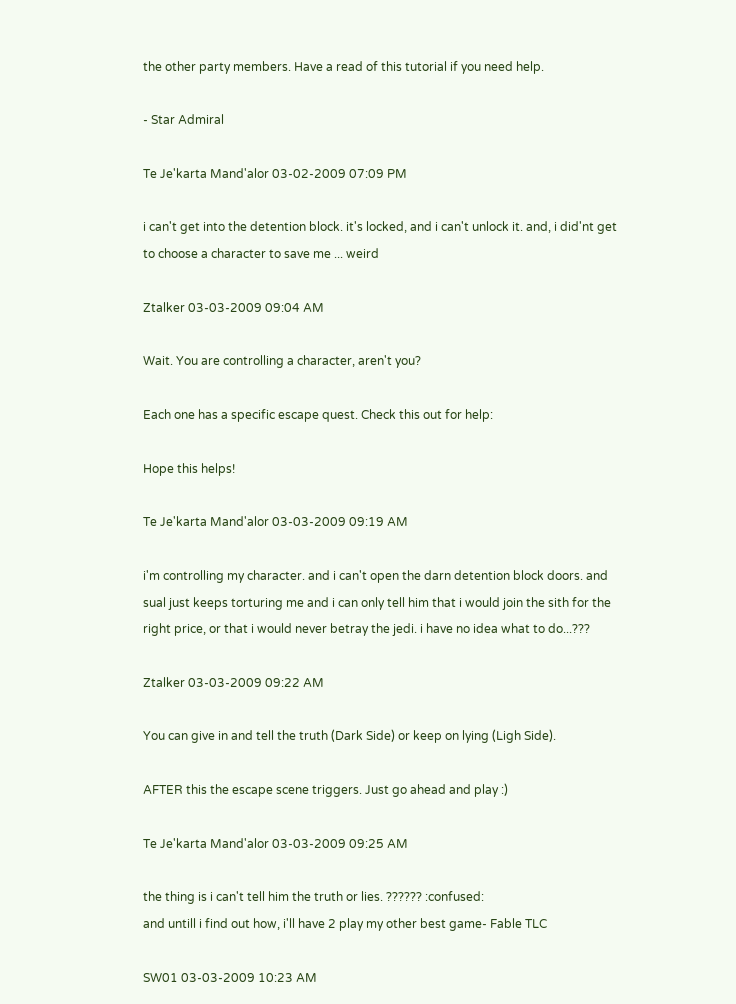the other party members. Have a read of this tutorial if you need help.

- Star Admiral

Te Je'karta Mand'alor 03-02-2009 07:09 PM

i can't get into the detention block. it's locked, and i can't unlock it. and, i did'nt get to choose a character to save me ... weird

Ztalker 03-03-2009 09:04 AM

Wait. You are controlling a character, aren't you?

Each one has a specific escape quest. Check this out for help:

Hope this helps!

Te Je'karta Mand'alor 03-03-2009 09:19 AM

i'm controlling my character. and i can't open the darn detention block doors. and sual just keeps torturing me and i can only tell him that i would join the sith for the right price, or that i would never betray the jedi. i have no idea what to do...???

Ztalker 03-03-2009 09:22 AM

You can give in and tell the truth (Dark Side) or keep on lying (Ligh Side).

AFTER this the escape scene triggers. Just go ahead and play :)

Te Je'karta Mand'alor 03-03-2009 09:25 AM

the thing is i can't tell him the truth or lies. ?????? :confused:
and untill i find out how, i'll have 2 play my other best game- Fable TLC

SW01 03-03-2009 10:23 AM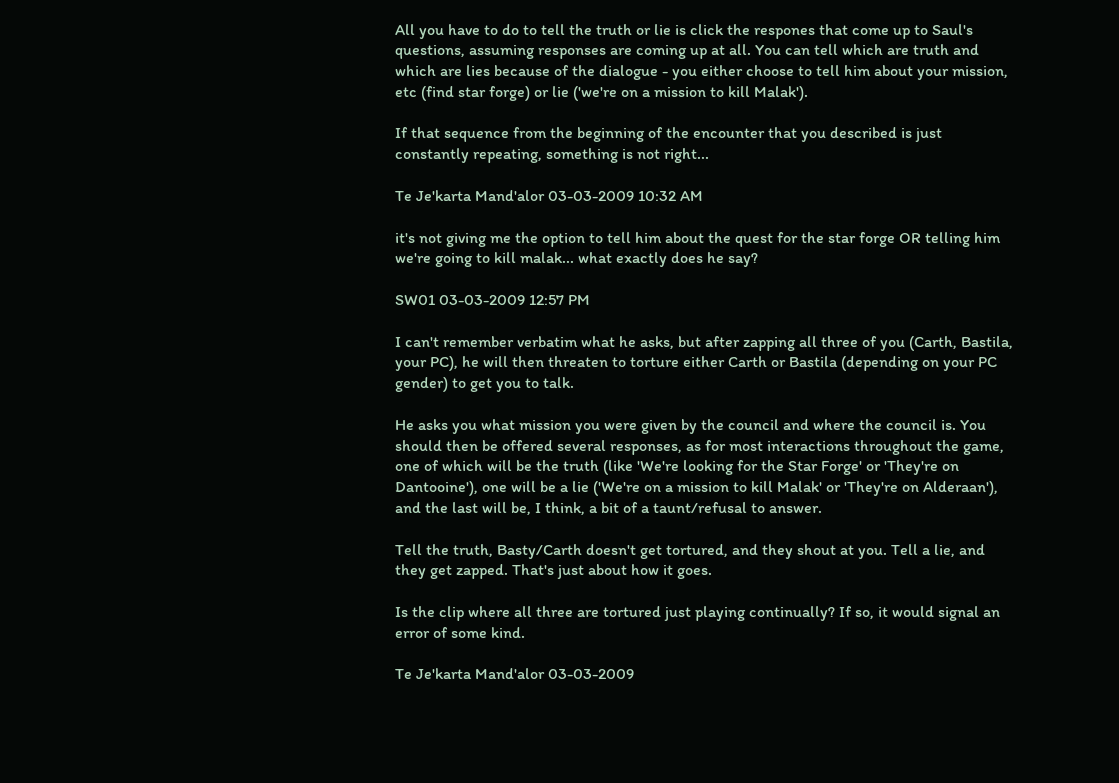All you have to do to tell the truth or lie is click the respones that come up to Saul's questions, assuming responses are coming up at all. You can tell which are truth and which are lies because of the dialogue - you either choose to tell him about your mission, etc (find star forge) or lie ('we're on a mission to kill Malak').

If that sequence from the beginning of the encounter that you described is just constantly repeating, something is not right...

Te Je'karta Mand'alor 03-03-2009 10:32 AM

it's not giving me the option to tell him about the quest for the star forge OR telling him we're going to kill malak... what exactly does he say?

SW01 03-03-2009 12:57 PM

I can't remember verbatim what he asks, but after zapping all three of you (Carth, Bastila, your PC), he will then threaten to torture either Carth or Bastila (depending on your PC gender) to get you to talk.

He asks you what mission you were given by the council and where the council is. You should then be offered several responses, as for most interactions throughout the game, one of which will be the truth (like 'We're looking for the Star Forge' or 'They're on Dantooine'), one will be a lie ('We're on a mission to kill Malak' or 'They're on Alderaan'), and the last will be, I think, a bit of a taunt/refusal to answer.

Tell the truth, Basty/Carth doesn't get tortured, and they shout at you. Tell a lie, and they get zapped. That's just about how it goes.

Is the clip where all three are tortured just playing continually? If so, it would signal an error of some kind.

Te Je'karta Mand'alor 03-03-2009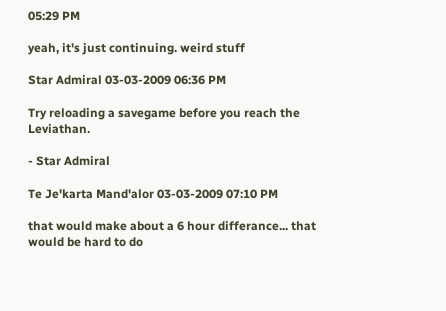05:29 PM

yeah, it's just continuing. weird stuff

Star Admiral 03-03-2009 06:36 PM

Try reloading a savegame before you reach the Leviathan.

- Star Admiral

Te Je'karta Mand'alor 03-03-2009 07:10 PM

that would make about a 6 hour differance... that would be hard to do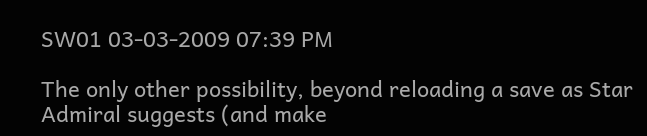SW01 03-03-2009 07:39 PM

The only other possibility, beyond reloading a save as Star Admiral suggests (and make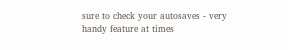sure to check your autosaves - very handy feature at times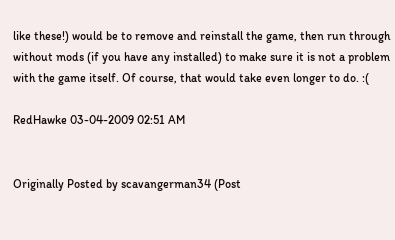like these!) would be to remove and reinstall the game, then run through without mods (if you have any installed) to make sure it is not a problem with the game itself. Of course, that would take even longer to do. :(

RedHawke 03-04-2009 02:51 AM


Originally Posted by scavangerman34 (Post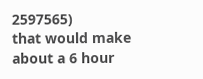2597565)
that would make about a 6 hour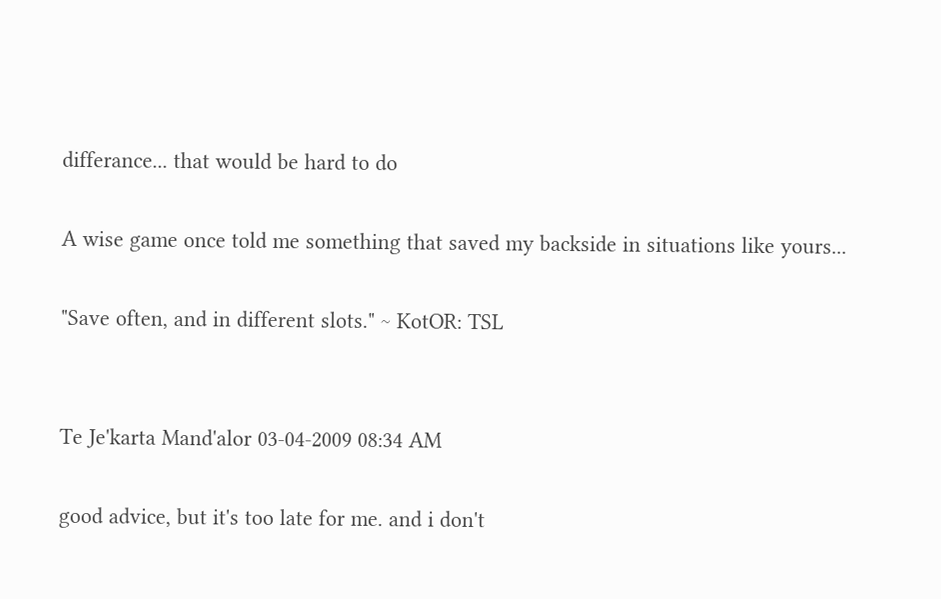differance... that would be hard to do

A wise game once told me something that saved my backside in situations like yours...

"Save often, and in different slots." ~ KotOR: TSL


Te Je'karta Mand'alor 03-04-2009 08:34 AM

good advice, but it's too late for me. and i don't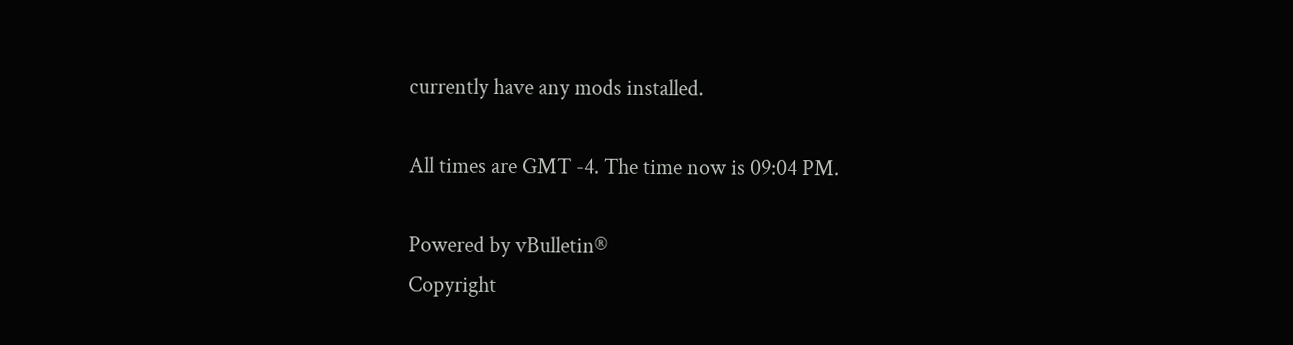currently have any mods installed.

All times are GMT -4. The time now is 09:04 PM.

Powered by vBulletin®
Copyright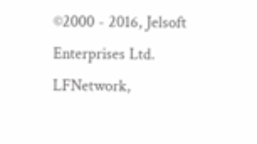©2000 - 2016, Jelsoft Enterprises Ltd.
LFNetwork,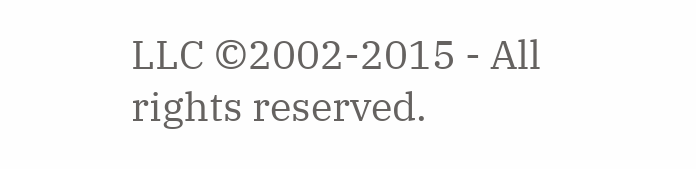LLC ©2002-2015 - All rights reserved.